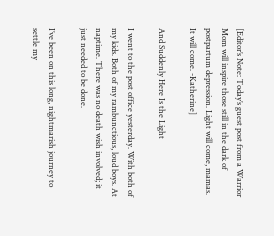[Editor’s Note: Today’s guest post from a Warrior Mom will inspire those still in the dark of postpartum depression. Light will come, mamas. It will come. -Katherine]

And Suddenly Here Is the Light

I went to the post office yesterday. With both of my kids. Both of my rambunctious, loud boys. At naptime. There was no death wish involved; it just needed to be done.

I’ve been on this long, nightmarish journey to settle my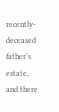recently-deceased father’s estate, and there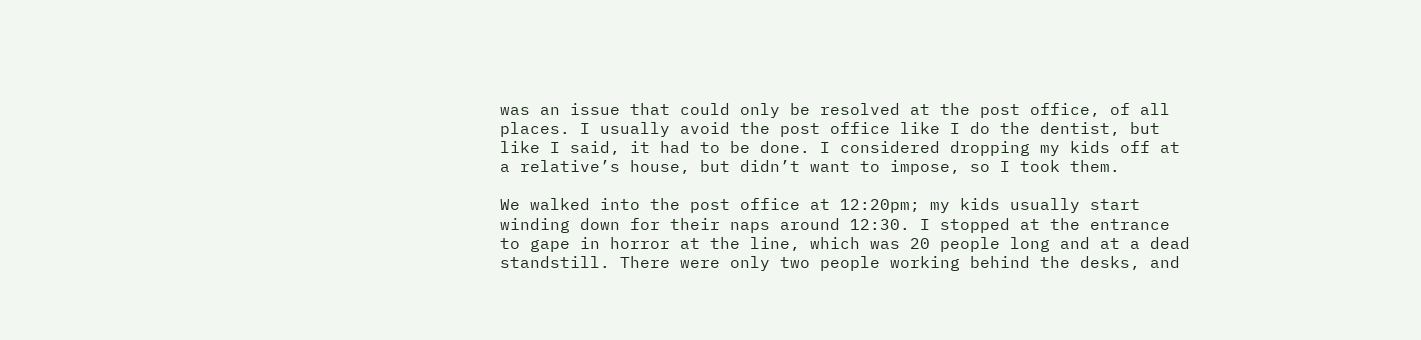was an issue that could only be resolved at the post office, of all places. I usually avoid the post office like I do the dentist, but like I said, it had to be done. I considered dropping my kids off at a relative’s house, but didn’t want to impose, so I took them.

We walked into the post office at 12:20pm; my kids usually start winding down for their naps around 12:30. I stopped at the entrance to gape in horror at the line, which was 20 people long and at a dead standstill. There were only two people working behind the desks, and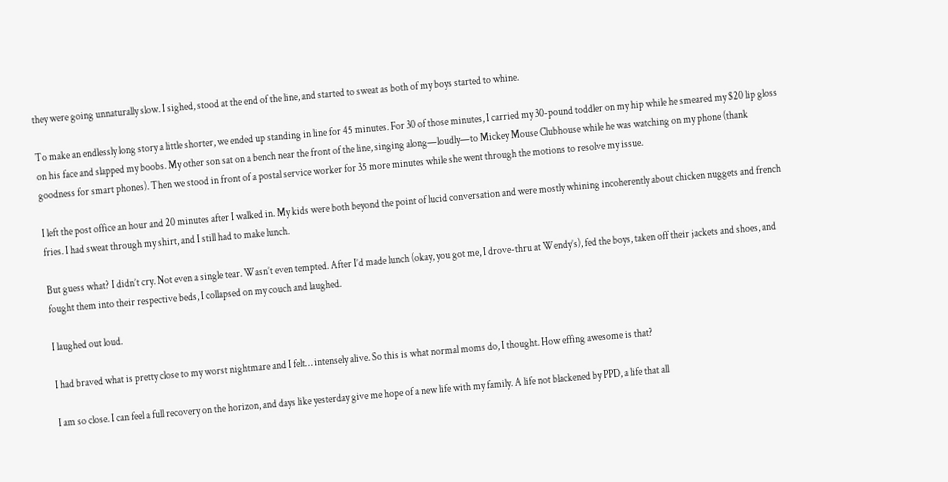they were going unnaturally slow. I sighed, stood at the end of the line, and started to sweat as both of my boys started to whine.

To make an endlessly long story a little shorter, we ended up standing in line for 45 minutes. For 30 of those minutes, I carried my 30-pound toddler on my hip while he smeared my $20 lip gloss on his face and slapped my boobs. My other son sat on a bench near the front of the line, singing along—loudly—to Mickey Mouse Clubhouse while he was watching on my phone (thank goodness for smart phones). Then we stood in front of a postal service worker for 35 more minutes while she went through the motions to resolve my issue.

I left the post office an hour and 20 minutes after I walked in. My kids were both beyond the point of lucid conversation and were mostly whining incoherently about chicken nuggets and french fries. I had sweat through my shirt, and I still had to make lunch.

But guess what? I didn’t cry. Not even a single tear. Wasn’t even tempted. After I’d made lunch (okay, you got me, I drove-thru at Wendy’s), fed the boys, taken off their jackets and shoes, and fought them into their respective beds, I collapsed on my couch and laughed.

I laughed out loud.

I had braved what is pretty close to my worst nightmare and I felt… intensely alive. So this is what normal moms do, I thought. How effing awesome is that?

I am so close. I can feel a full recovery on the horizon, and days like yesterday give me hope of a new life with my family. A life not blackened by PPD, a life that all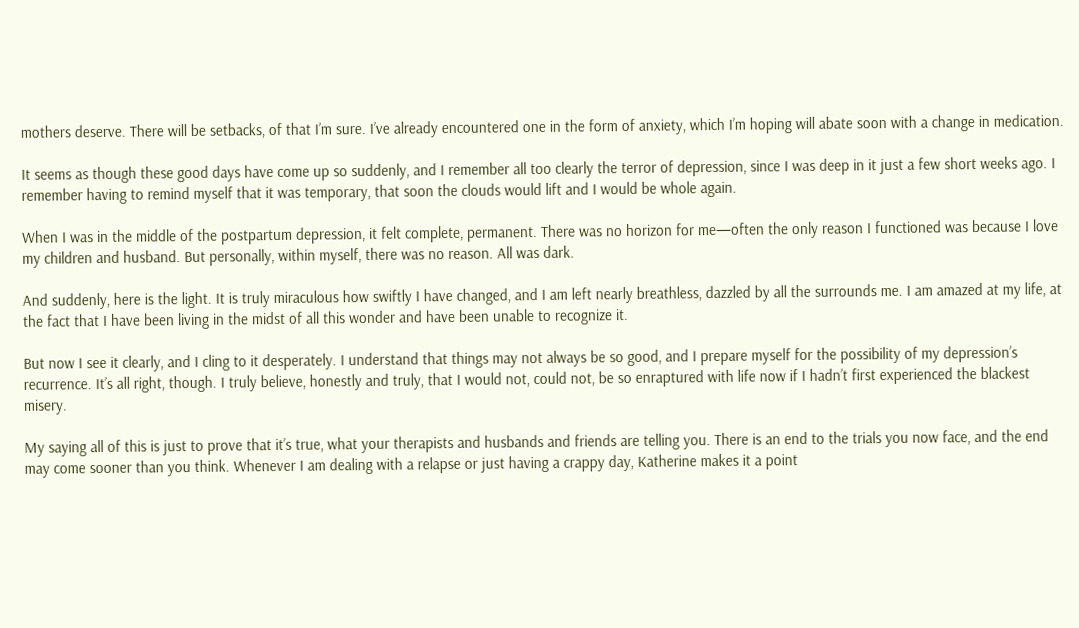mothers deserve. There will be setbacks, of that I’m sure. I’ve already encountered one in the form of anxiety, which I’m hoping will abate soon with a change in medication.

It seems as though these good days have come up so suddenly, and I remember all too clearly the terror of depression, since I was deep in it just a few short weeks ago. I remember having to remind myself that it was temporary, that soon the clouds would lift and I would be whole again.

When I was in the middle of the postpartum depression, it felt complete, permanent. There was no horizon for me—often the only reason I functioned was because I love my children and husband. But personally, within myself, there was no reason. All was dark.

And suddenly, here is the light. It is truly miraculous how swiftly I have changed, and I am left nearly breathless, dazzled by all the surrounds me. I am amazed at my life, at the fact that I have been living in the midst of all this wonder and have been unable to recognize it.

But now I see it clearly, and I cling to it desperately. I understand that things may not always be so good, and I prepare myself for the possibility of my depression’s recurrence. It’s all right, though. I truly believe, honestly and truly, that I would not, could not, be so enraptured with life now if I hadn’t first experienced the blackest misery.

My saying all of this is just to prove that it’s true, what your therapists and husbands and friends are telling you. There is an end to the trials you now face, and the end may come sooner than you think. Whenever I am dealing with a relapse or just having a crappy day, Katherine makes it a point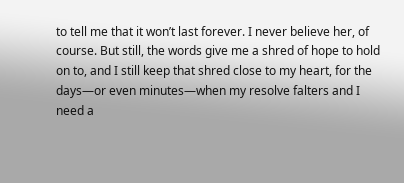to tell me that it won’t last forever. I never believe her, of course. But still, the words give me a shred of hope to hold on to, and I still keep that shred close to my heart, for the days—or even minutes—when my resolve falters and I need a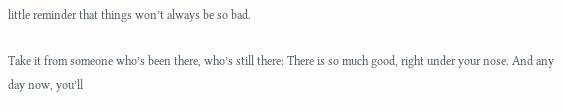little reminder that things won’t always be so bad.

Take it from someone who’s been there, who’s still there: There is so much good, right under your nose. And any day now, you’ll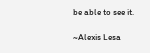be able to see it.

~Alexis Lesa